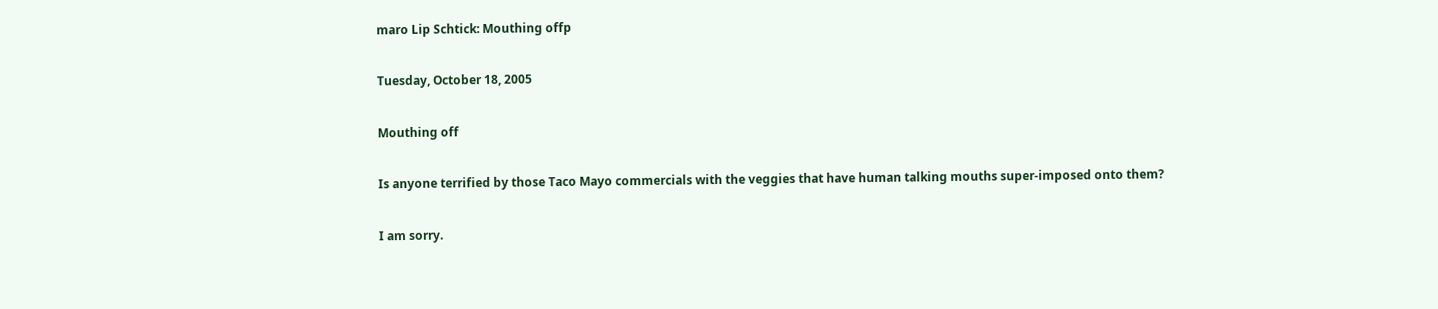maro Lip Schtick: Mouthing offp

Tuesday, October 18, 2005

Mouthing off

Is anyone terrified by those Taco Mayo commercials with the veggies that have human talking mouths super-imposed onto them?

I am sorry.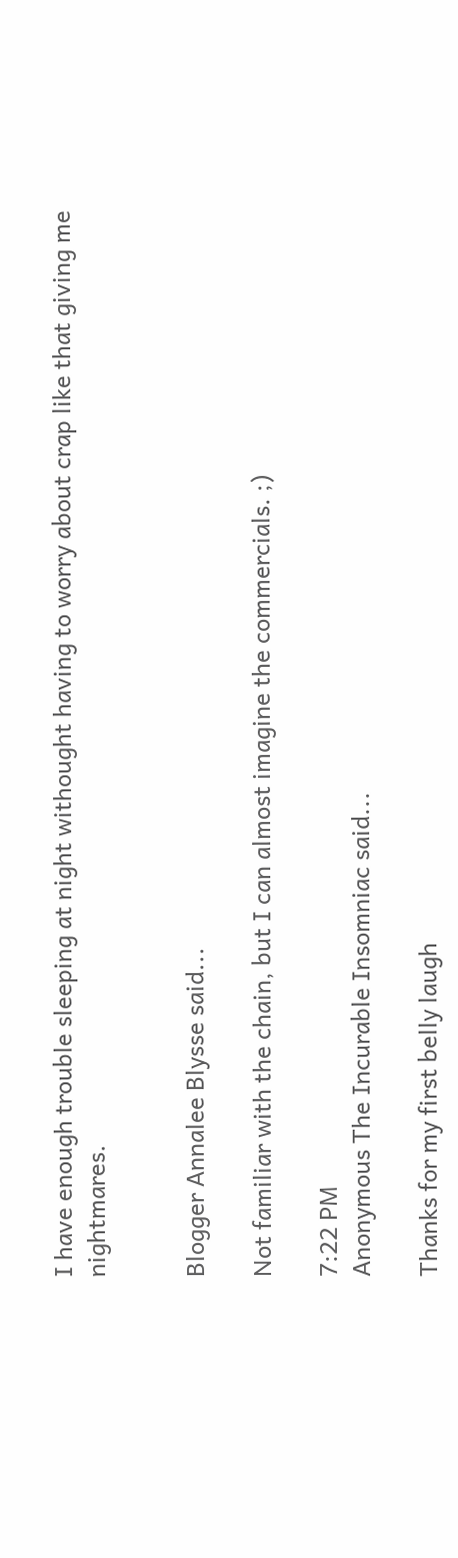I have enough trouble sleeping at night withought having to worry about crap like that giving me nightmares.


Blogger Annalee Blysse said...

Not familiar with the chain, but I can almost imagine the commercials. ;)

7:22 PM
Anonymous The Incurable Insomniac said...

Thanks for my first belly laugh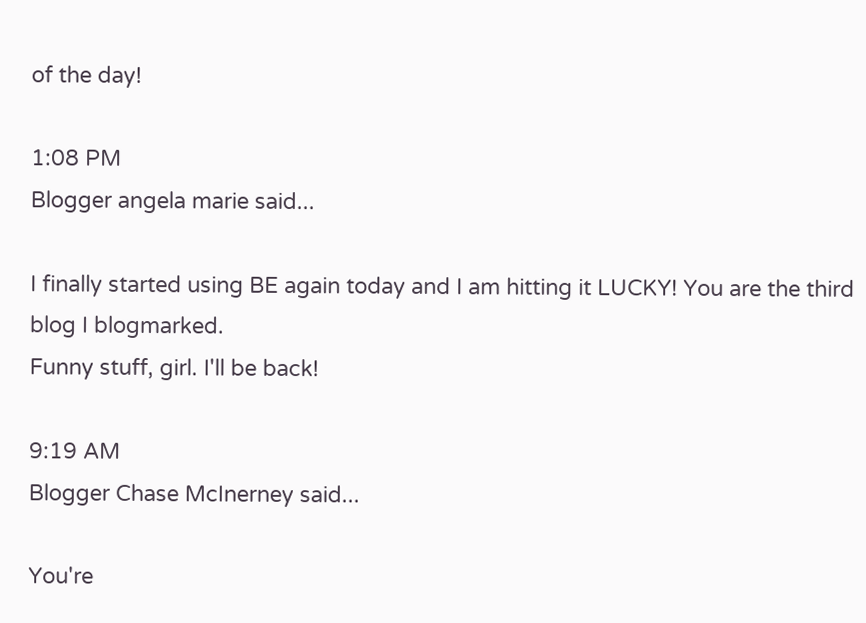of the day!

1:08 PM
Blogger angela marie said...

I finally started using BE again today and I am hitting it LUCKY! You are the third blog I blogmarked.
Funny stuff, girl. I'll be back!

9:19 AM
Blogger Chase McInerney said...

You're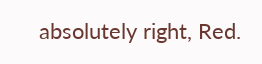absolutely right, Red.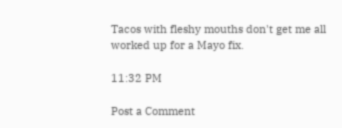Tacos with fleshy mouths don't get me all worked up for a Mayo fix.

11:32 PM

Post a Comment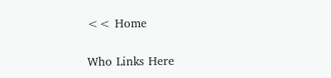<< Home

Who Links Here